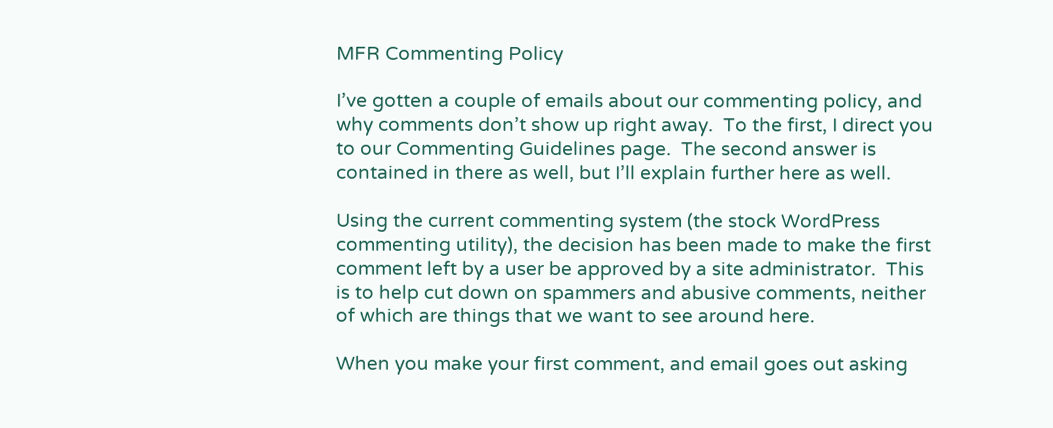MFR Commenting Policy

I’ve gotten a couple of emails about our commenting policy, and why comments don’t show up right away.  To the first, I direct you to our Commenting Guidelines page.  The second answer is contained in there as well, but I’ll explain further here as well.

Using the current commenting system (the stock WordPress commenting utility), the decision has been made to make the first comment left by a user be approved by a site administrator.  This is to help cut down on spammers and abusive comments, neither of which are things that we want to see around here.

When you make your first comment, and email goes out asking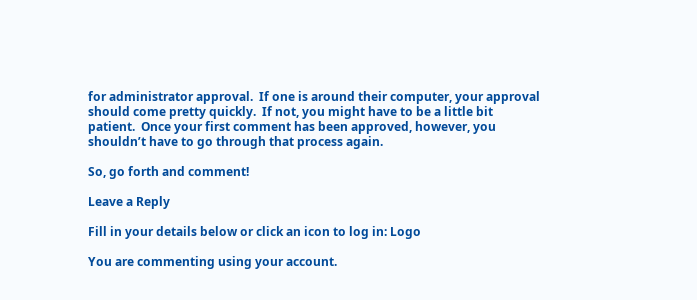for administrator approval.  If one is around their computer, your approval should come pretty quickly.  If not, you might have to be a little bit patient.  Once your first comment has been approved, however, you shouldn’t have to go through that process again.

So, go forth and comment!

Leave a Reply

Fill in your details below or click an icon to log in: Logo

You are commenting using your account.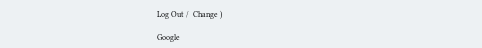Log Out /  Change )

Google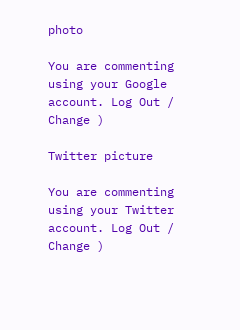photo

You are commenting using your Google account. Log Out /  Change )

Twitter picture

You are commenting using your Twitter account. Log Out /  Change )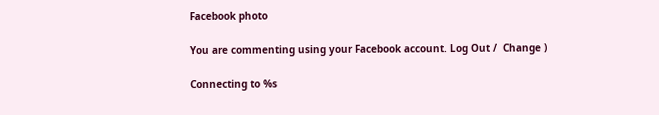Facebook photo

You are commenting using your Facebook account. Log Out /  Change )

Connecting to %s